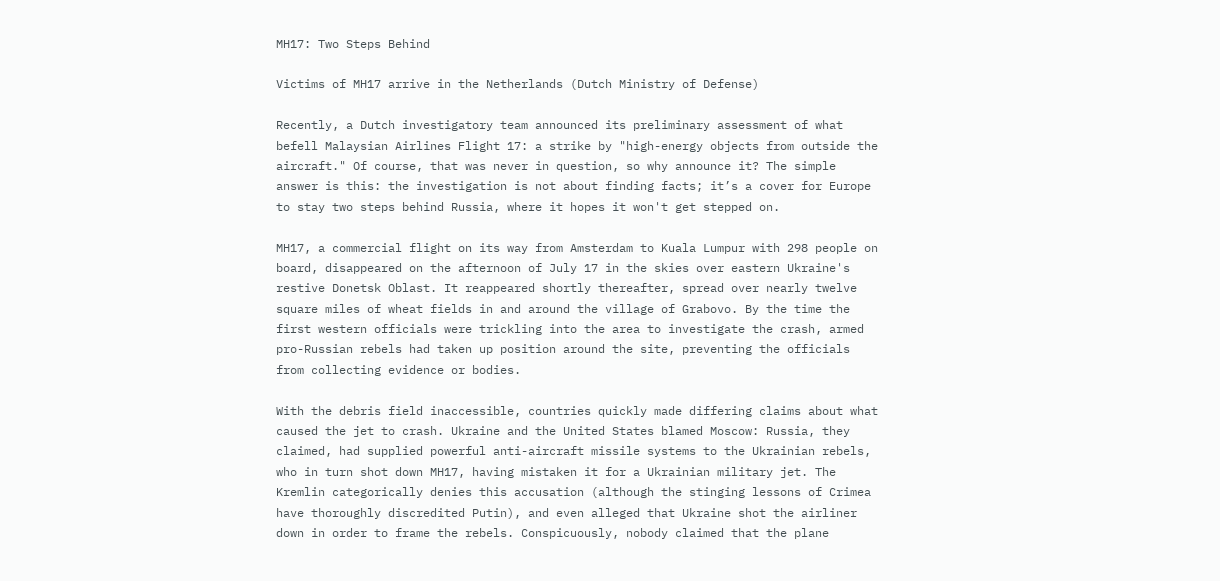MH17: Two Steps Behind

Victims of MH17 arrive in the Netherlands (Dutch Ministry of Defense)

Recently, a Dutch investigatory team announced its preliminary assessment of what befell Malaysian Airlines Flight 17: a strike by "high-energy objects from outside the aircraft." Of course, that was never in question, so why announce it? The simple answer is this: the investigation is not about finding facts; it’s a cover for Europe to stay two steps behind Russia, where it hopes it won't get stepped on.

MH17, a commercial flight on its way from Amsterdam to Kuala Lumpur with 298 people on board, disappeared on the afternoon of July 17 in the skies over eastern Ukraine's restive Donetsk Oblast. It reappeared shortly thereafter, spread over nearly twelve square miles of wheat fields in and around the village of Grabovo. By the time the first western officials were trickling into the area to investigate the crash, armed pro-Russian rebels had taken up position around the site, preventing the officials from collecting evidence or bodies.

With the debris field inaccessible, countries quickly made differing claims about what caused the jet to crash. Ukraine and the United States blamed Moscow: Russia, they claimed, had supplied powerful anti-aircraft missile systems to the Ukrainian rebels, who in turn shot down MH17, having mistaken it for a Ukrainian military jet. The Kremlin categorically denies this accusation (although the stinging lessons of Crimea have thoroughly discredited Putin), and even alleged that Ukraine shot the airliner down in order to frame the rebels. Conspicuously, nobody claimed that the plane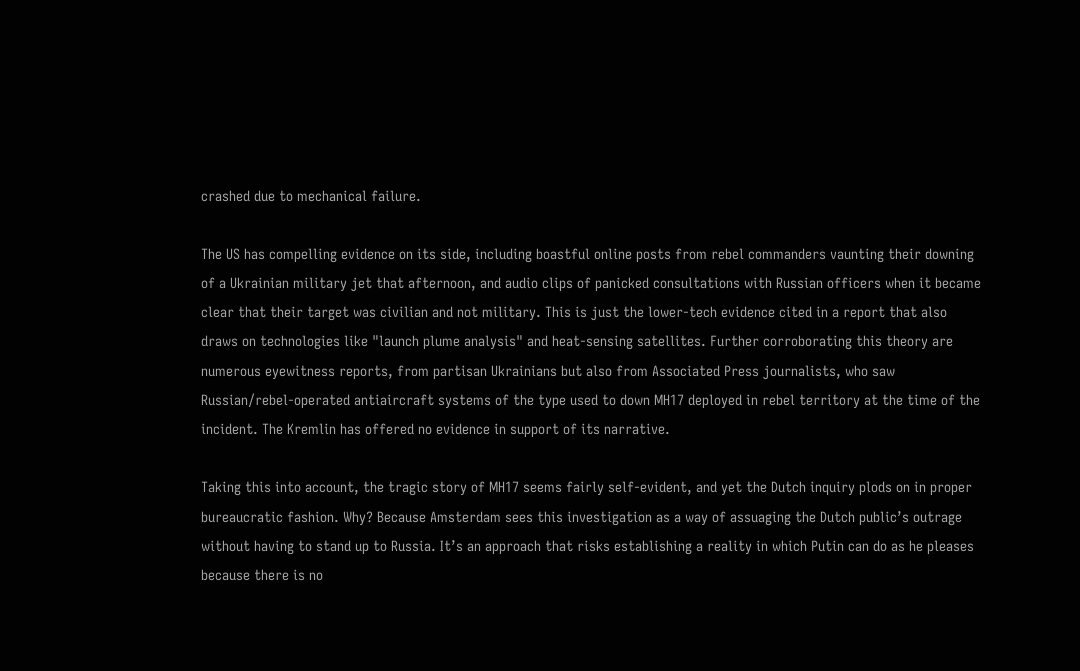crashed due to mechanical failure.

The US has compelling evidence on its side, including boastful online posts from rebel commanders vaunting their downing of a Ukrainian military jet that afternoon, and audio clips of panicked consultations with Russian officers when it became clear that their target was civilian and not military. This is just the lower-tech evidence cited in a report that also draws on technologies like "launch plume analysis" and heat-sensing satellites. Further corroborating this theory are numerous eyewitness reports, from partisan Ukrainians but also from Associated Press journalists, who saw Russian/rebel-operated antiaircraft systems of the type used to down MH17 deployed in rebel territory at the time of the incident. The Kremlin has offered no evidence in support of its narrative.

Taking this into account, the tragic story of MH17 seems fairly self-evident, and yet the Dutch inquiry plods on in proper bureaucratic fashion. Why? Because Amsterdam sees this investigation as a way of assuaging the Dutch public’s outrage without having to stand up to Russia. It’s an approach that risks establishing a reality in which Putin can do as he pleases because there is no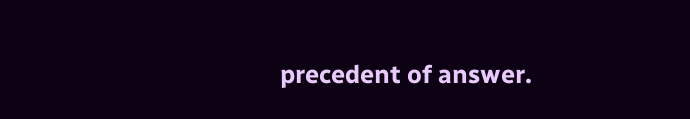precedent of answer.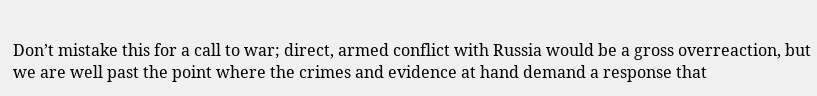Don’t mistake this for a call to war; direct, armed conflict with Russia would be a gross overreaction, but we are well past the point where the crimes and evidence at hand demand a response that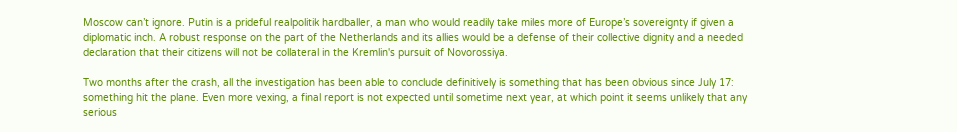Moscow can’t ignore. Putin is a prideful realpolitik hardballer, a man who would readily take miles more of Europe’s sovereignty if given a diplomatic inch. A robust response on the part of the Netherlands and its allies would be a defense of their collective dignity and a needed declaration that their citizens will not be collateral in the Kremlin's pursuit of Novorossiya.

Two months after the crash, all the investigation has been able to conclude definitively is something that has been obvious since July 17: something hit the plane. Even more vexing, a final report is not expected until sometime next year, at which point it seems unlikely that any serious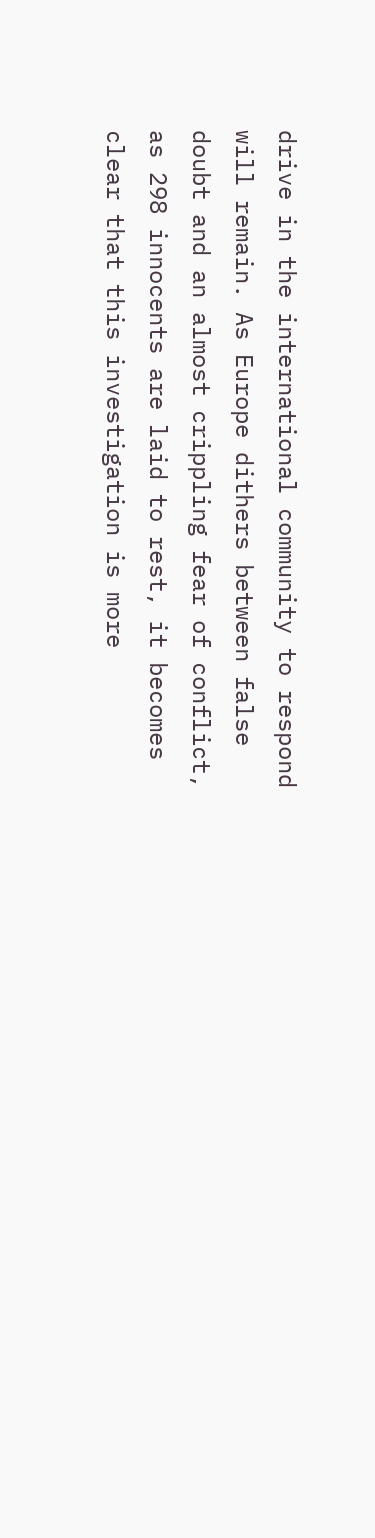drive in the international community to respond will remain. As Europe dithers between false doubt and an almost crippling fear of conflict, as 298 innocents are laid to rest, it becomes clear that this investigation is more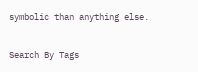symbolic than anything else.

Search By Tags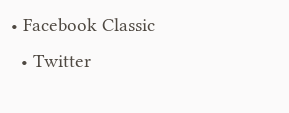• Facebook Classic
  • Twitter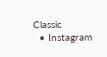Classic
  • Instagram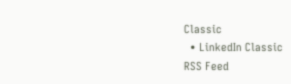Classic
  • LinkedIn Classic
RSS Feed